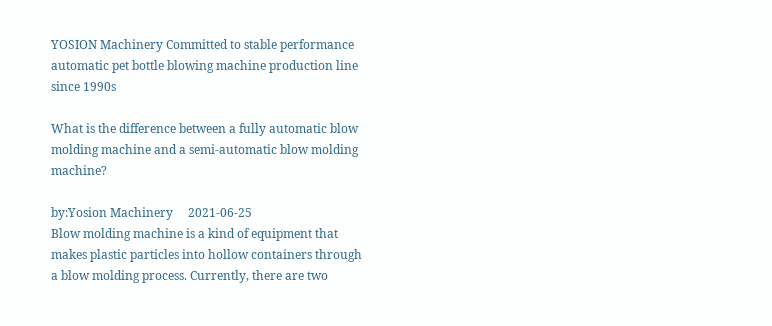YOSION Machinery Committed to stable performance automatic pet bottle blowing machine production line since 1990s

What is the difference between a fully automatic blow molding machine and a semi-automatic blow molding machine?

by:Yosion Machinery     2021-06-25
Blow molding machine is a kind of equipment that makes plastic particles into hollow containers through a blow molding process. Currently, there are two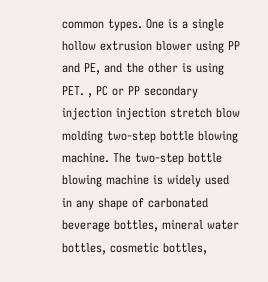common types. One is a single hollow extrusion blower using PP and PE, and the other is using PET. , PC or PP secondary injection injection stretch blow molding two-step bottle blowing machine. The two-step bottle blowing machine is widely used in any shape of carbonated beverage bottles, mineral water bottles, cosmetic bottles,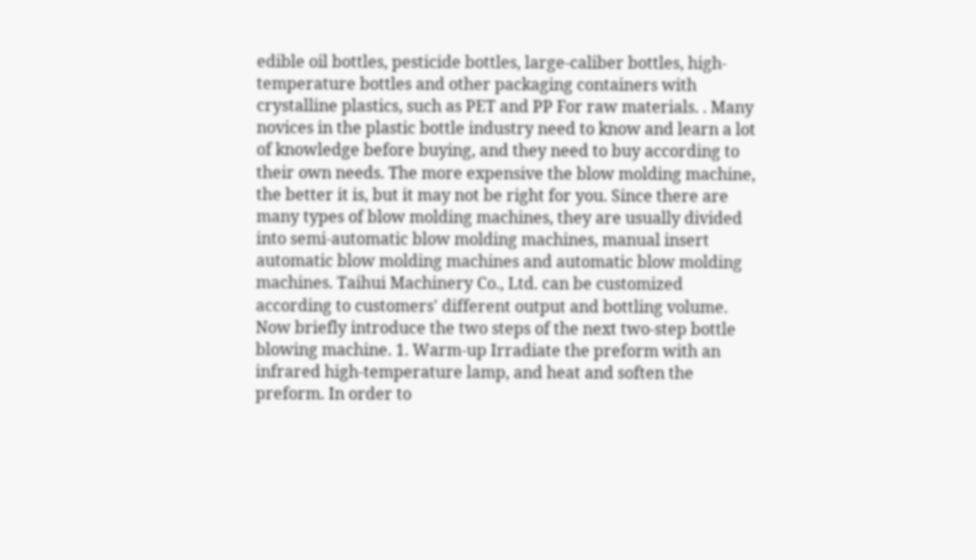edible oil bottles, pesticide bottles, large-caliber bottles, high-temperature bottles and other packaging containers with crystalline plastics, such as PET and PP For raw materials. . Many novices in the plastic bottle industry need to know and learn a lot of knowledge before buying, and they need to buy according to their own needs. The more expensive the blow molding machine, the better it is, but it may not be right for you. Since there are many types of blow molding machines, they are usually divided into semi-automatic blow molding machines, manual insert automatic blow molding machines and automatic blow molding machines. Taihui Machinery Co., Ltd. can be customized according to customers' different output and bottling volume. Now briefly introduce the two steps of the next two-step bottle blowing machine. 1. Warm-up Irradiate the preform with an infrared high-temperature lamp, and heat and soften the preform. In order to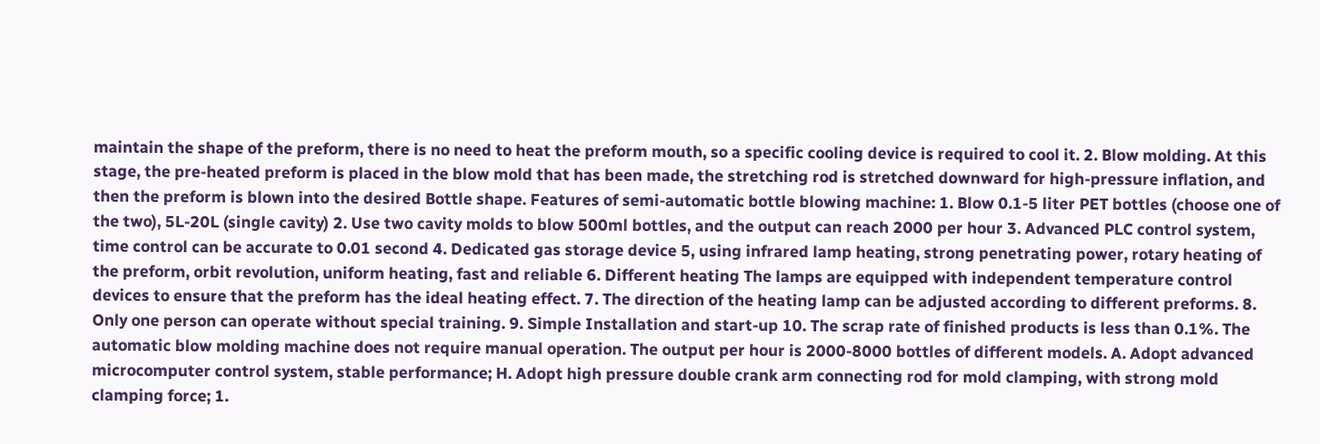maintain the shape of the preform, there is no need to heat the preform mouth, so a specific cooling device is required to cool it. 2. Blow molding. At this stage, the pre-heated preform is placed in the blow mold that has been made, the stretching rod is stretched downward for high-pressure inflation, and then the preform is blown into the desired Bottle shape. Features of semi-automatic bottle blowing machine: 1. Blow 0.1-5 liter PET bottles (choose one of the two), 5L-20L (single cavity) 2. Use two cavity molds to blow 500ml bottles, and the output can reach 2000 per hour 3. Advanced PLC control system, time control can be accurate to 0.01 second 4. Dedicated gas storage device 5, using infrared lamp heating, strong penetrating power, rotary heating of the preform, orbit revolution, uniform heating, fast and reliable 6. Different heating The lamps are equipped with independent temperature control devices to ensure that the preform has the ideal heating effect. 7. The direction of the heating lamp can be adjusted according to different preforms. 8. Only one person can operate without special training. 9. Simple Installation and start-up 10. The scrap rate of finished products is less than 0.1%. The automatic blow molding machine does not require manual operation. The output per hour is 2000-8000 bottles of different models. A. Adopt advanced microcomputer control system, stable performance; H. Adopt high pressure double crank arm connecting rod for mold clamping, with strong mold clamping force; 1.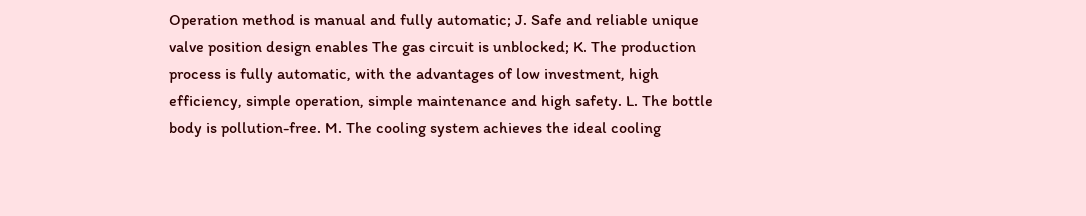Operation method is manual and fully automatic; J. Safe and reliable unique valve position design enables The gas circuit is unblocked; K. The production process is fully automatic, with the advantages of low investment, high efficiency, simple operation, simple maintenance and high safety. L. The bottle body is pollution-free. M. The cooling system achieves the ideal cooling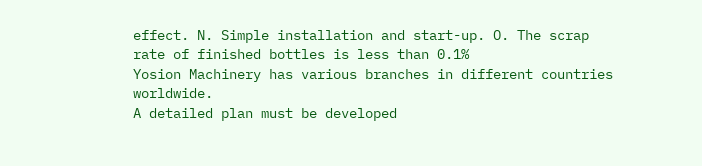effect. N. Simple installation and start-up. O. The scrap rate of finished bottles is less than 0.1%
Yosion Machinery has various branches in different countries worldwide.
A detailed plan must be developed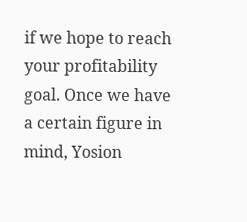if we hope to reach your profitability goal. Once we have a certain figure in mind, Yosion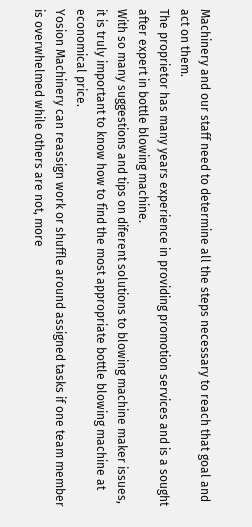Machinery and our staff need to determine all the steps necessary to reach that goal and act on them.
The proprietor has many years experience in providing promotion services and is a sought after expert in bottle blowing machine.
With so many suggestions and tips on diferent solutions to blowing machine maker issues, it is truly important to know how to find the most appropriate bottle blowing machine at economical price.
Yosion Machinery can reassign work or shuffle around assigned tasks if one team member is overwhelmed while others are not, more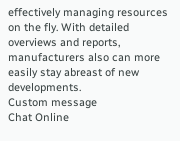effectively managing resources on the fly. With detailed overviews and reports, manufacturers also can more easily stay abreast of new developments.
Custom message
Chat Online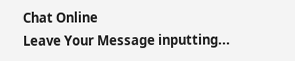Chat Online
Leave Your Message inputting...